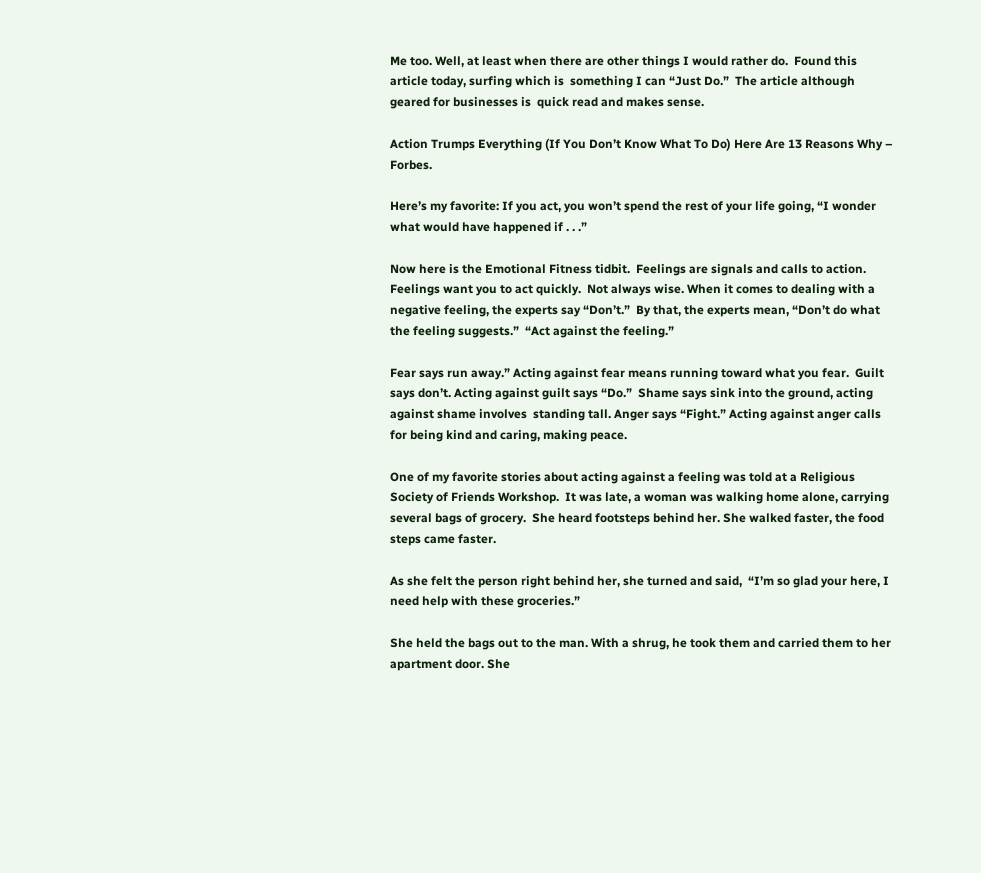Me too. Well, at least when there are other things I would rather do.  Found this article today, surfing which is  something I can “Just Do.”  The article although geared for businesses is  quick read and makes sense.

Action Trumps Everything (If You Don’t Know What To Do) Here Are 13 Reasons Why – Forbes.

Here’s my favorite: If you act, you won’t spend the rest of your life going, “I wonder what would have happened if . . .”

Now here is the Emotional Fitness tidbit.  Feelings are signals and calls to action.  Feelings want you to act quickly.  Not always wise. When it comes to dealing with a negative feeling, the experts say “Don’t.”  By that, the experts mean, “Don’t do what the feeling suggests.”  “Act against the feeling.”

Fear says run away.” Acting against fear means running toward what you fear.  Guilt says don’t. Acting against guilt says “Do.”  Shame says sink into the ground, acting against shame involves  standing tall. Anger says “Fight.” Acting against anger calls for being kind and caring, making peace.

One of my favorite stories about acting against a feeling was told at a Religious Society of Friends Workshop.  It was late, a woman was walking home alone, carrying several bags of grocery.  She heard footsteps behind her. She walked faster, the food steps came faster.

As she felt the person right behind her, she turned and said,  “I’m so glad your here, I need help with these groceries.”

She held the bags out to the man. With a shrug, he took them and carried them to her apartment door. She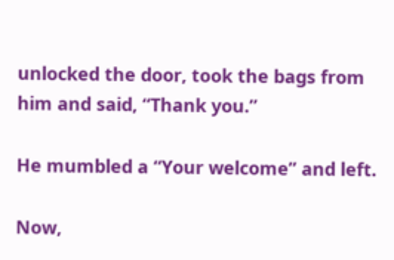unlocked the door, took the bags from him and said, “Thank you.”

He mumbled a “Your welcome” and left.

Now,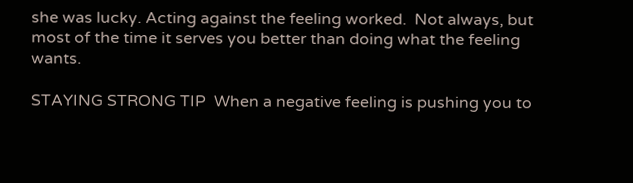she was lucky. Acting against the feeling worked.  Not always, but most of the time it serves you better than doing what the feeling wants.

STAYING STRONG TIP  When a negative feeling is pushing you to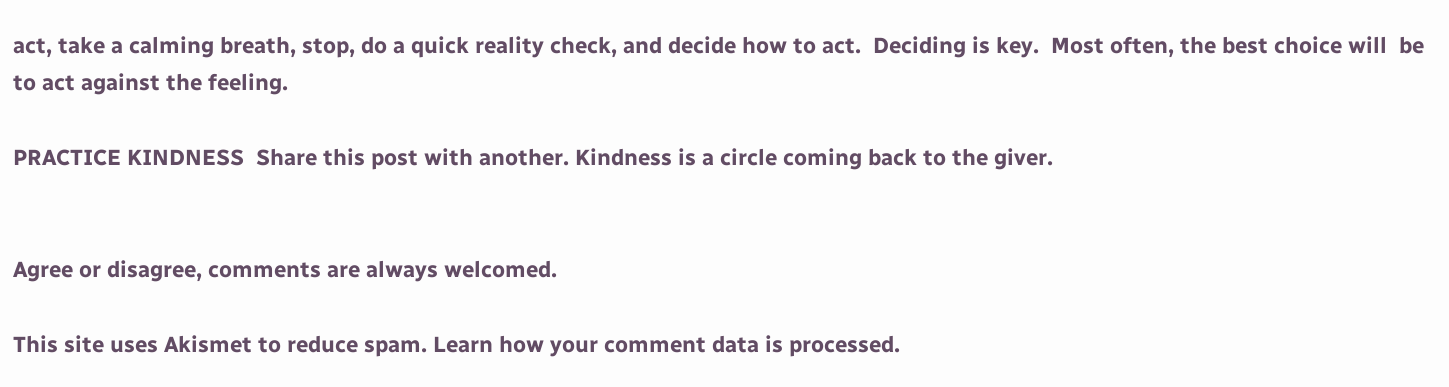act, take a calming breath, stop, do a quick reality check, and decide how to act.  Deciding is key.  Most often, the best choice will  be to act against the feeling.

PRACTICE KINDNESS  Share this post with another. Kindness is a circle coming back to the giver.


Agree or disagree, comments are always welcomed.

This site uses Akismet to reduce spam. Learn how your comment data is processed.